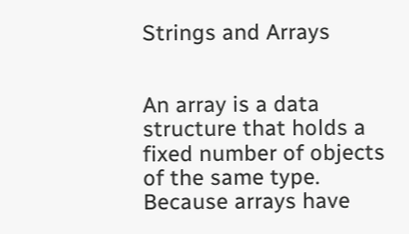Strings and Arrays


An array is a data structure that holds a fixed number of objects of the same type. Because arrays have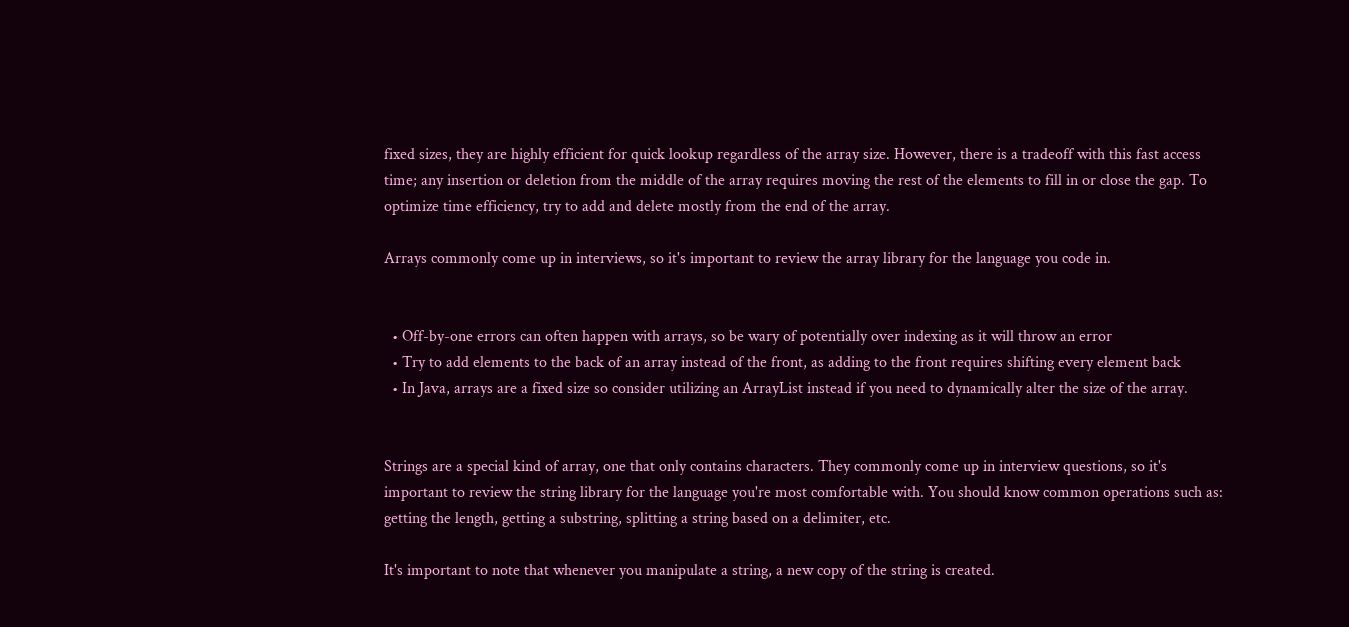fixed sizes, they are highly efficient for quick lookup regardless of the array size. However, there is a tradeoff with this fast access time; any insertion or deletion from the middle of the array requires moving the rest of the elements to fill in or close the gap. To optimize time efficiency, try to add and delete mostly from the end of the array.

Arrays commonly come up in interviews, so it's important to review the array library for the language you code in.


  • Off-by-one errors can often happen with arrays, so be wary of potentially over indexing as it will throw an error
  • Try to add elements to the back of an array instead of the front, as adding to the front requires shifting every element back
  • In Java, arrays are a fixed size so consider utilizing an ArrayList instead if you need to dynamically alter the size of the array.


Strings are a special kind of array, one that only contains characters. They commonly come up in interview questions, so it's important to review the string library for the language you're most comfortable with. You should know common operations such as: getting the length, getting a substring, splitting a string based on a delimiter, etc.

It's important to note that whenever you manipulate a string, a new copy of the string is created.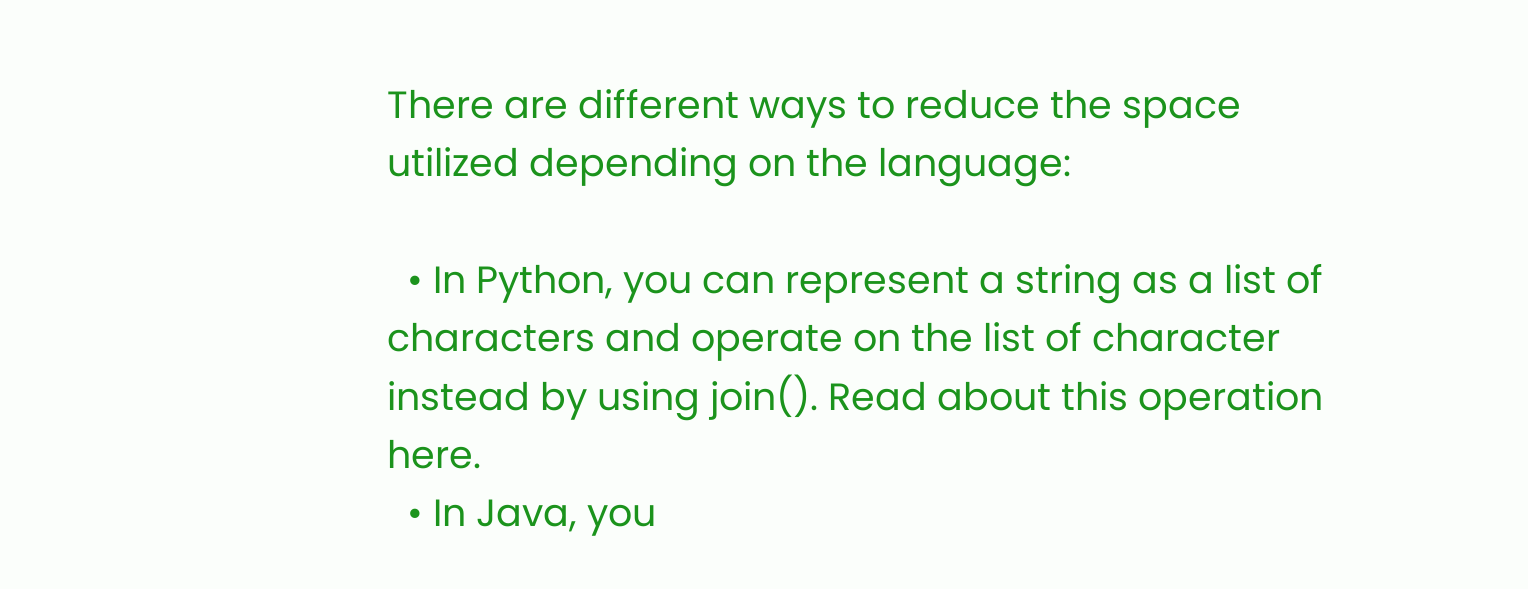There are different ways to reduce the space utilized depending on the language:

  • In Python, you can represent a string as a list of characters and operate on the list of character instead by using join(). Read about this operation here.
  • In Java, you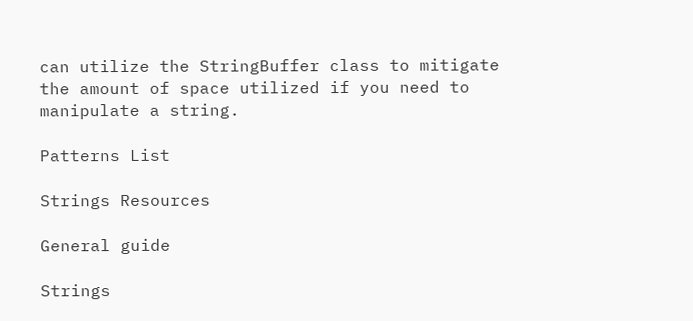can utilize the StringBuffer class to mitigate the amount of space utilized if you need to manipulate a string.

Patterns List

Strings Resources

General guide

Strings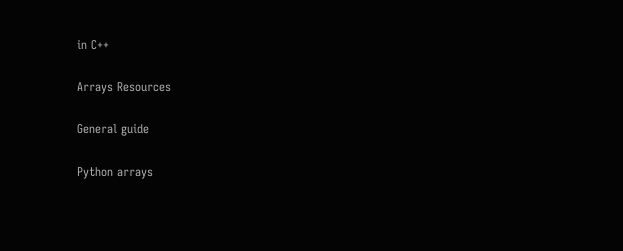in C++

Arrays Resources

General guide

Python arrays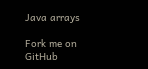Java arrays

Fork me on GitHub